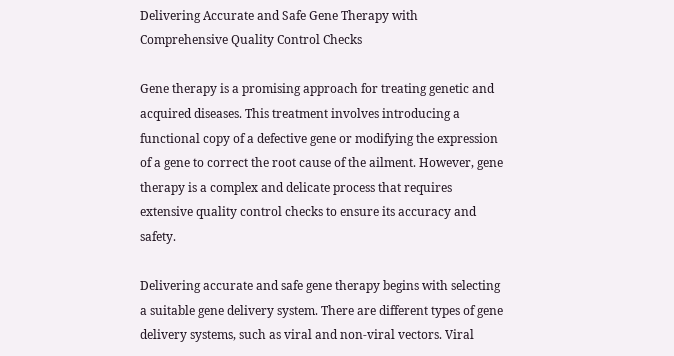Delivering Accurate and Safe Gene Therapy with Comprehensive Quality Control Checks

Gene therapy is a promising approach for treating genetic and acquired diseases. This treatment involves introducing a functional copy of a defective gene or modifying the expression of a gene to correct the root cause of the ailment. However, gene therapy is a complex and delicate process that requires extensive quality control checks to ensure its accuracy and safety.

Delivering accurate and safe gene therapy begins with selecting a suitable gene delivery system. There are different types of gene delivery systems, such as viral and non-viral vectors. Viral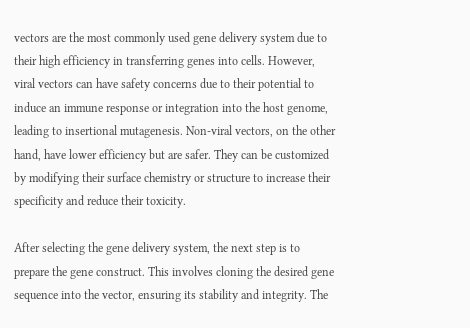vectors are the most commonly used gene delivery system due to their high efficiency in transferring genes into cells. However, viral vectors can have safety concerns due to their potential to induce an immune response or integration into the host genome, leading to insertional mutagenesis. Non-viral vectors, on the other hand, have lower efficiency but are safer. They can be customized by modifying their surface chemistry or structure to increase their specificity and reduce their toxicity.

After selecting the gene delivery system, the next step is to prepare the gene construct. This involves cloning the desired gene sequence into the vector, ensuring its stability and integrity. The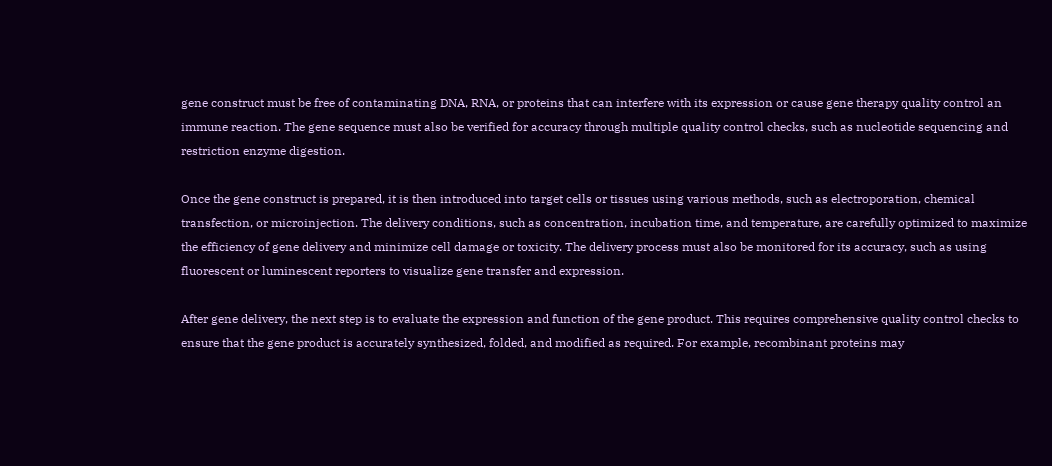gene construct must be free of contaminating DNA, RNA, or proteins that can interfere with its expression or cause gene therapy quality control an immune reaction. The gene sequence must also be verified for accuracy through multiple quality control checks, such as nucleotide sequencing and restriction enzyme digestion.

Once the gene construct is prepared, it is then introduced into target cells or tissues using various methods, such as electroporation, chemical transfection, or microinjection. The delivery conditions, such as concentration, incubation time, and temperature, are carefully optimized to maximize the efficiency of gene delivery and minimize cell damage or toxicity. The delivery process must also be monitored for its accuracy, such as using fluorescent or luminescent reporters to visualize gene transfer and expression.

After gene delivery, the next step is to evaluate the expression and function of the gene product. This requires comprehensive quality control checks to ensure that the gene product is accurately synthesized, folded, and modified as required. For example, recombinant proteins may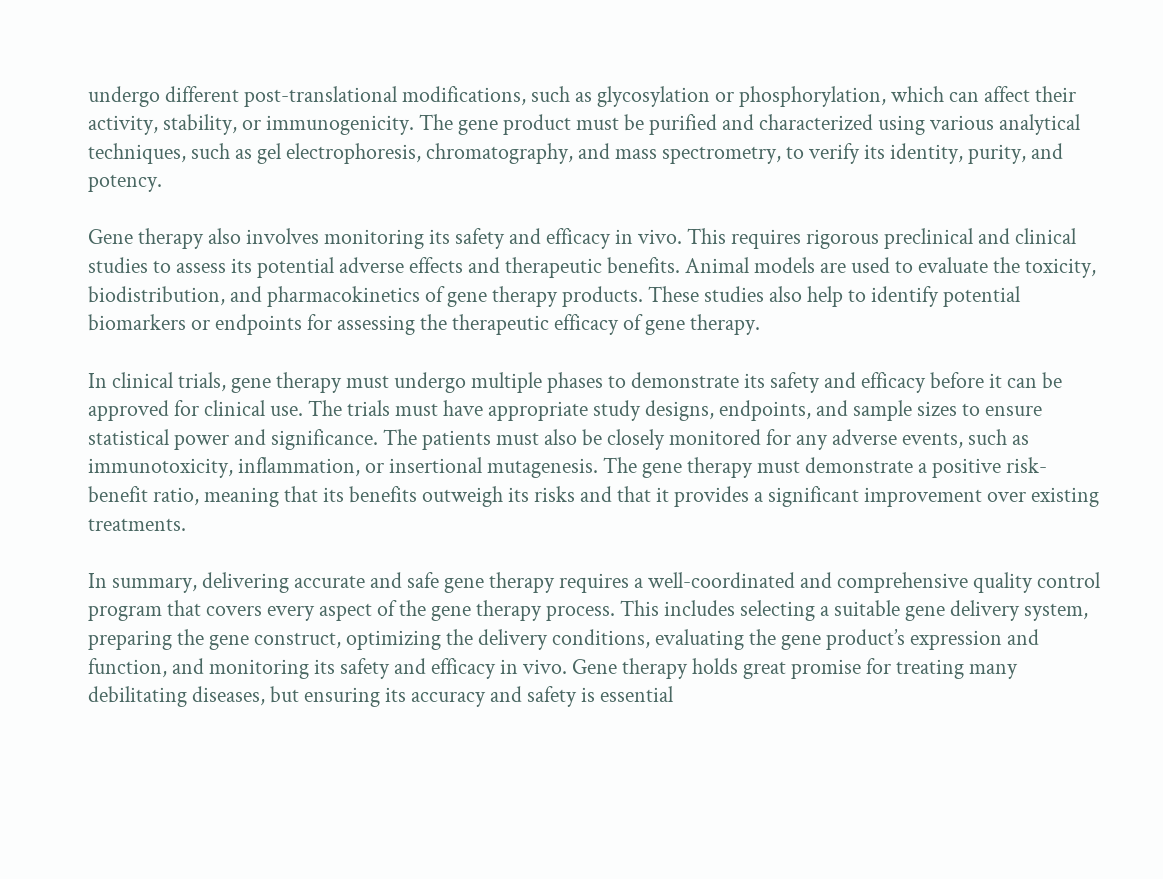undergo different post-translational modifications, such as glycosylation or phosphorylation, which can affect their activity, stability, or immunogenicity. The gene product must be purified and characterized using various analytical techniques, such as gel electrophoresis, chromatography, and mass spectrometry, to verify its identity, purity, and potency.

Gene therapy also involves monitoring its safety and efficacy in vivo. This requires rigorous preclinical and clinical studies to assess its potential adverse effects and therapeutic benefits. Animal models are used to evaluate the toxicity, biodistribution, and pharmacokinetics of gene therapy products. These studies also help to identify potential biomarkers or endpoints for assessing the therapeutic efficacy of gene therapy.

In clinical trials, gene therapy must undergo multiple phases to demonstrate its safety and efficacy before it can be approved for clinical use. The trials must have appropriate study designs, endpoints, and sample sizes to ensure statistical power and significance. The patients must also be closely monitored for any adverse events, such as immunotoxicity, inflammation, or insertional mutagenesis. The gene therapy must demonstrate a positive risk-benefit ratio, meaning that its benefits outweigh its risks and that it provides a significant improvement over existing treatments.

In summary, delivering accurate and safe gene therapy requires a well-coordinated and comprehensive quality control program that covers every aspect of the gene therapy process. This includes selecting a suitable gene delivery system, preparing the gene construct, optimizing the delivery conditions, evaluating the gene product’s expression and function, and monitoring its safety and efficacy in vivo. Gene therapy holds great promise for treating many debilitating diseases, but ensuring its accuracy and safety is essential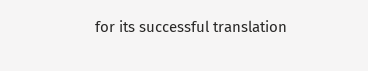for its successful translation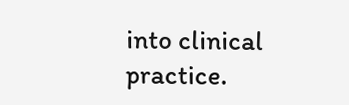into clinical practice.